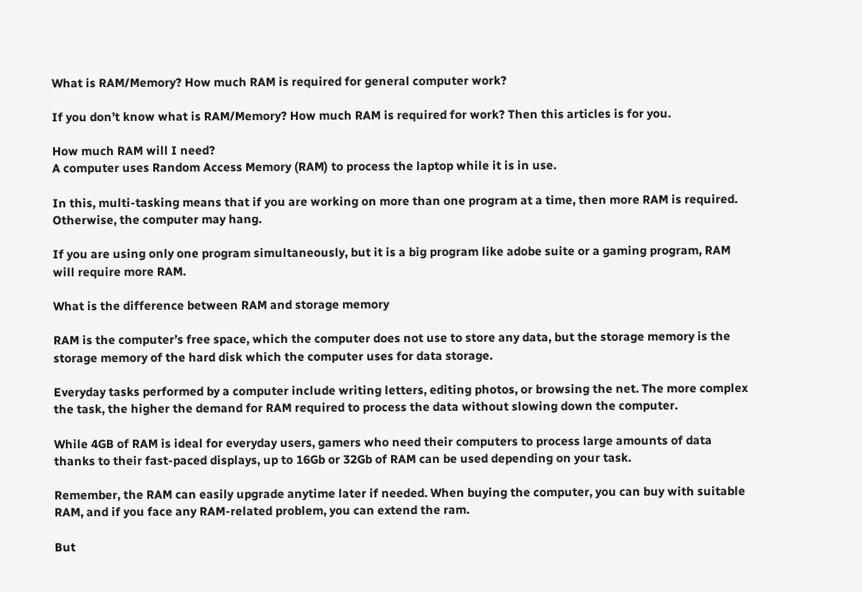What is RAM/Memory? How much RAM is required for general computer work?

If you don’t know what is RAM/Memory? How much RAM is required for work? Then this articles is for you.

How much RAM will I need?
A computer uses Random Access Memory (RAM) to process the laptop while it is in use.

In this, multi-tasking means that if you are working on more than one program at a time, then more RAM is required. Otherwise, the computer may hang.

If you are using only one program simultaneously, but it is a big program like adobe suite or a gaming program, RAM will require more RAM.

What is the difference between RAM and storage memory

RAM is the computer’s free space, which the computer does not use to store any data, but the storage memory is the storage memory of the hard disk which the computer uses for data storage.

Everyday tasks performed by a computer include writing letters, editing photos, or browsing the net. The more complex the task, the higher the demand for RAM required to process the data without slowing down the computer.

While 4GB of RAM is ideal for everyday users, gamers who need their computers to process large amounts of data thanks to their fast-paced displays, up to 16Gb or 32Gb of RAM can be used depending on your task.

Remember, the RAM can easily upgrade anytime later if needed. When buying the computer, you can buy with suitable RAM, and if you face any RAM-related problem, you can extend the ram.

But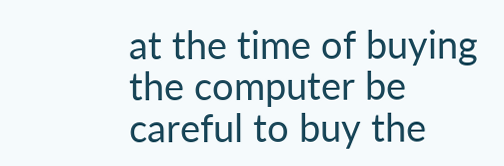at the time of buying the computer be careful to buy the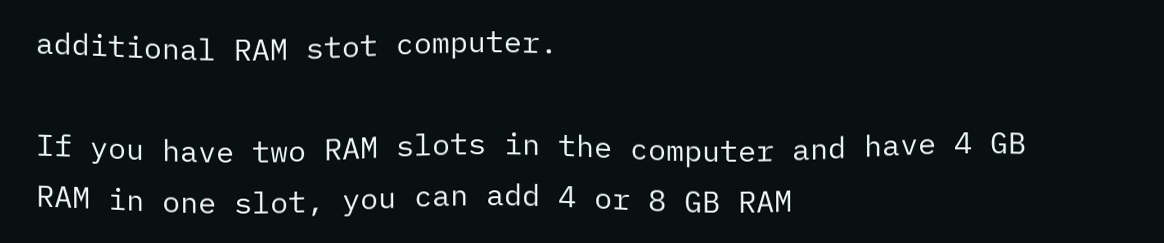additional RAM stot computer.

If you have two RAM slots in the computer and have 4 GB RAM in one slot, you can add 4 or 8 GB RAM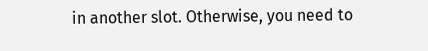in another slot. Otherwise, you need to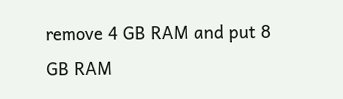remove 4 GB RAM and put 8 GB RAM